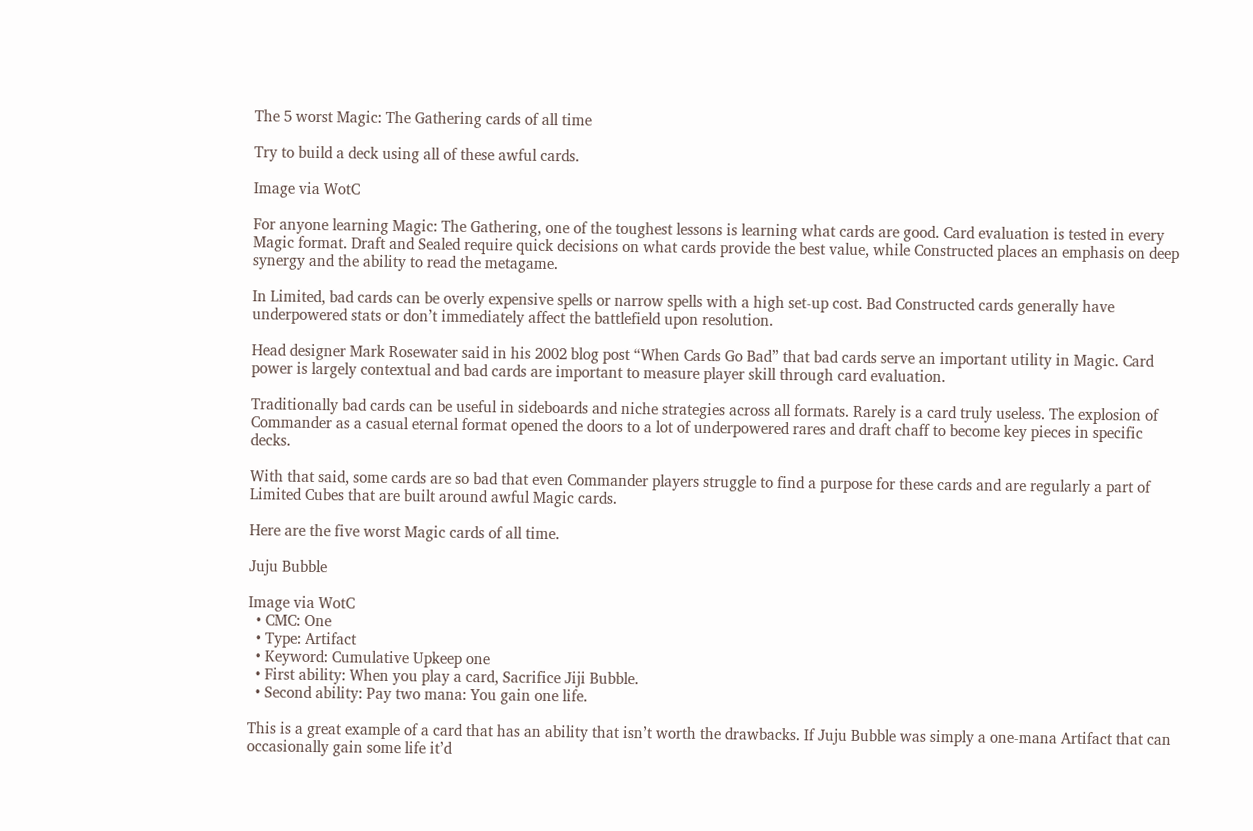The 5 worst Magic: The Gathering cards of all time

Try to build a deck using all of these awful cards.

Image via WotC

For anyone learning Magic: The Gathering, one of the toughest lessons is learning what cards are good. Card evaluation is tested in every Magic format. Draft and Sealed require quick decisions on what cards provide the best value, while Constructed places an emphasis on deep synergy and the ability to read the metagame.

In Limited, bad cards can be overly expensive spells or narrow spells with a high set-up cost. Bad Constructed cards generally have underpowered stats or don’t immediately affect the battlefield upon resolution.

Head designer Mark Rosewater said in his 2002 blog post “When Cards Go Bad” that bad cards serve an important utility in Magic. Card power is largely contextual and bad cards are important to measure player skill through card evaluation.

Traditionally bad cards can be useful in sideboards and niche strategies across all formats. Rarely is a card truly useless. The explosion of Commander as a casual eternal format opened the doors to a lot of underpowered rares and draft chaff to become key pieces in specific decks.

With that said, some cards are so bad that even Commander players struggle to find a purpose for these cards and are regularly a part of Limited Cubes that are built around awful Magic cards.

Here are the five worst Magic cards of all time.

Juju Bubble

Image via WotC
  • CMC: One
  • Type: Artifact
  • Keyword: Cumulative Upkeep one
  • First ability: When you play a card, Sacrifice Jiji Bubble.
  • Second ability: Pay two mana: You gain one life.

This is a great example of a card that has an ability that isn’t worth the drawbacks. If Juju Bubble was simply a one-mana Artifact that can occasionally gain some life it’d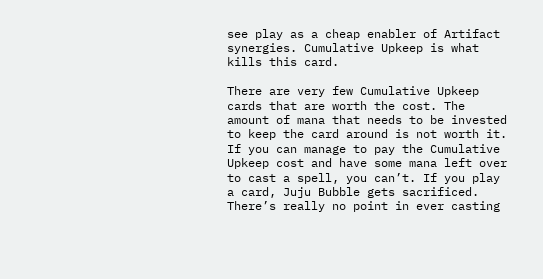see play as a cheap enabler of Artifact synergies. Cumulative Upkeep is what kills this card.

There are very few Cumulative Upkeep cards that are worth the cost. The amount of mana that needs to be invested to keep the card around is not worth it. If you can manage to pay the Cumulative Upkeep cost and have some mana left over to cast a spell, you can’t. If you play a card, Juju Bubble gets sacrificed. There’s really no point in ever casting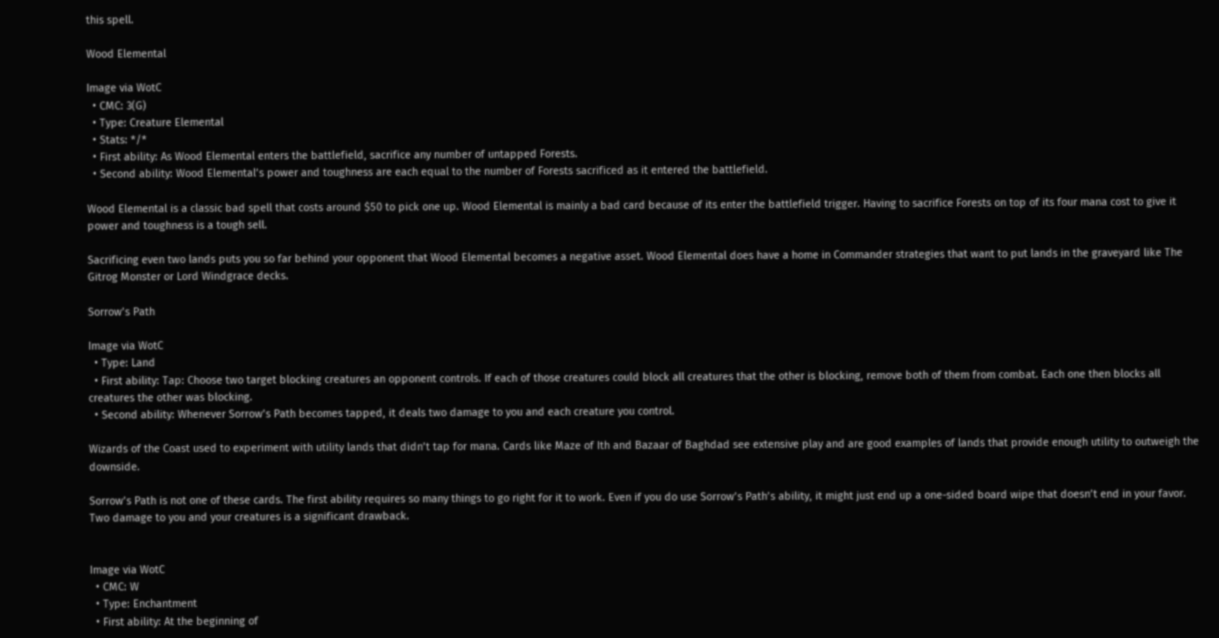this spell.

Wood Elemental

Image via WotC
  • CMC: 3(G)
  • Type: Creature Elemental
  • Stats: */*
  • First ability: As Wood Elemental enters the battlefield, sacrifice any number of untapped Forests.
  • Second ability: Wood Elemental’s power and toughness are each equal to the number of Forests sacrificed as it entered the battlefield.

Wood Elemental is a classic bad spell that costs around $50 to pick one up. Wood Elemental is mainly a bad card because of its enter the battlefield trigger. Having to sacrifice Forests on top of its four mana cost to give it power and toughness is a tough sell.

Sacrificing even two lands puts you so far behind your opponent that Wood Elemental becomes a negative asset. Wood Elemental does have a home in Commander strategies that want to put lands in the graveyard like The Gitrog Monster or Lord Windgrace decks.

Sorrow’s Path

Image via WotC
  • Type: Land
  • First ability: Tap: Choose two target blocking creatures an opponent controls. If each of those creatures could block all creatures that the other is blocking, remove both of them from combat. Each one then blocks all creatures the other was blocking.
  • Second ability: Whenever Sorrow’s Path becomes tapped, it deals two damage to you and each creature you control.

Wizards of the Coast used to experiment with utility lands that didn’t tap for mana. Cards like Maze of Ith and Bazaar of Baghdad see extensive play and are good examples of lands that provide enough utility to outweigh the downside.

Sorrow’s Path is not one of these cards. The first ability requires so many things to go right for it to work. Even if you do use Sorrow’s Path’s ability, it might just end up a one-sided board wipe that doesn’t end in your favor. Two damage to you and your creatures is a significant drawback.


Image via WotC
  • CMC: W
  • Type: Enchantment
  • First ability: At the beginning of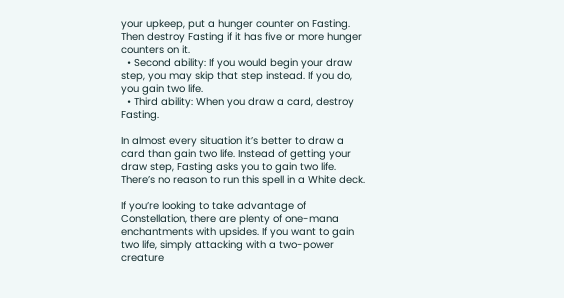your upkeep, put a hunger counter on Fasting. Then destroy Fasting if it has five or more hunger counters on it.
  • Second ability: If you would begin your draw step, you may skip that step instead. If you do, you gain two life.
  • Third ability: When you draw a card, destroy Fasting.

In almost every situation it’s better to draw a card than gain two life. Instead of getting your draw step, Fasting asks you to gain two life. There’s no reason to run this spell in a White deck.

If you’re looking to take advantage of Constellation, there are plenty of one-mana enchantments with upsides. If you want to gain two life, simply attacking with a two-power creature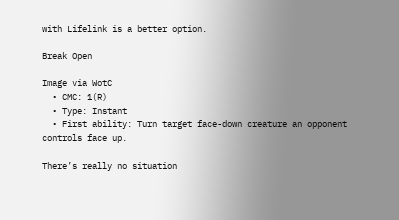with Lifelink is a better option.

Break Open

Image via WotC
  • CMC: 1(R)
  • Type: Instant
  • First ability: Turn target face-down creature an opponent controls face up.

There’s really no situation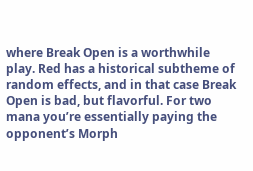where Break Open is a worthwhile play. Red has a historical subtheme of random effects, and in that case Break Open is bad, but flavorful. For two mana you’re essentially paying the opponent’s Morph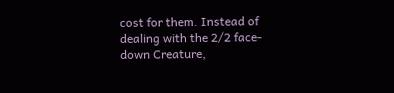cost for them. Instead of dealing with the 2/2 face-down Creature,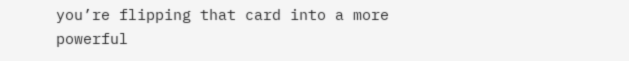you’re flipping that card into a more powerful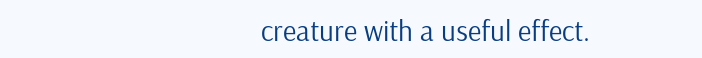creature with a useful effect.